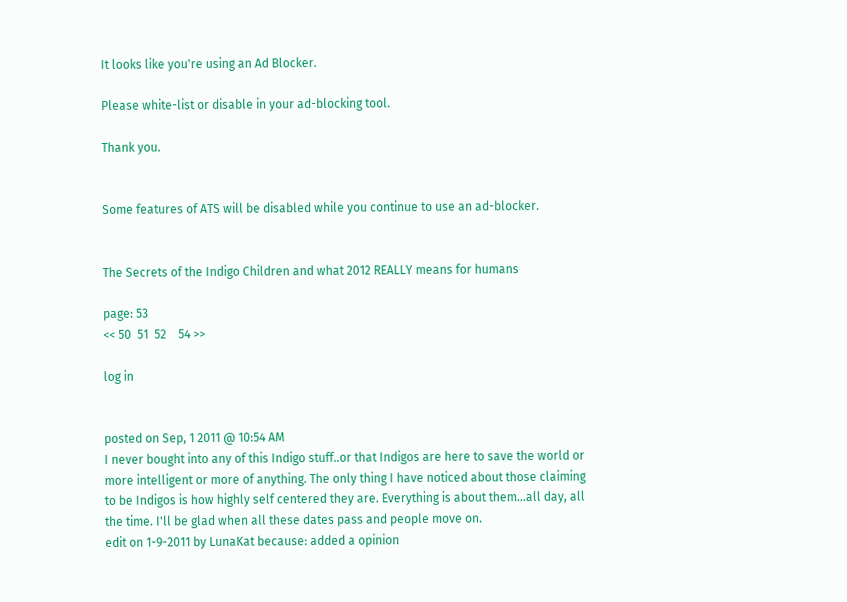It looks like you're using an Ad Blocker.

Please white-list or disable in your ad-blocking tool.

Thank you.


Some features of ATS will be disabled while you continue to use an ad-blocker.


The Secrets of the Indigo Children and what 2012 REALLY means for humans

page: 53
<< 50  51  52    54 >>

log in


posted on Sep, 1 2011 @ 10:54 AM
I never bought into any of this Indigo stuff..or that Indigos are here to save the world or more intelligent or more of anything. The only thing I have noticed about those claiming to be Indigos is how highly self centered they are. Everything is about them...all day, all the time. I'll be glad when all these dates pass and people move on.
edit on 1-9-2011 by LunaKat because: added a opinion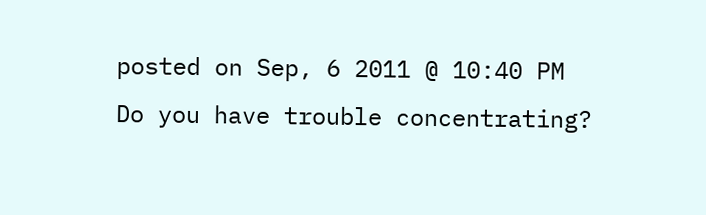posted on Sep, 6 2011 @ 10:40 PM
Do you have trouble concentrating?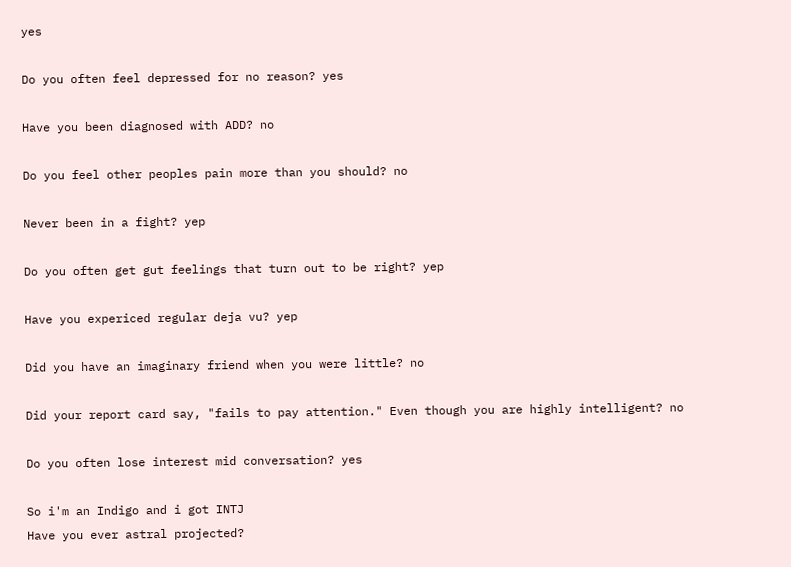yes

Do you often feel depressed for no reason? yes

Have you been diagnosed with ADD? no

Do you feel other peoples pain more than you should? no

Never been in a fight? yep

Do you often get gut feelings that turn out to be right? yep

Have you expericed regular deja vu? yep

Did you have an imaginary friend when you were little? no

Did your report card say, "fails to pay attention." Even though you are highly intelligent? no

Do you often lose interest mid conversation? yes

So i'm an Indigo and i got INTJ
Have you ever astral projected?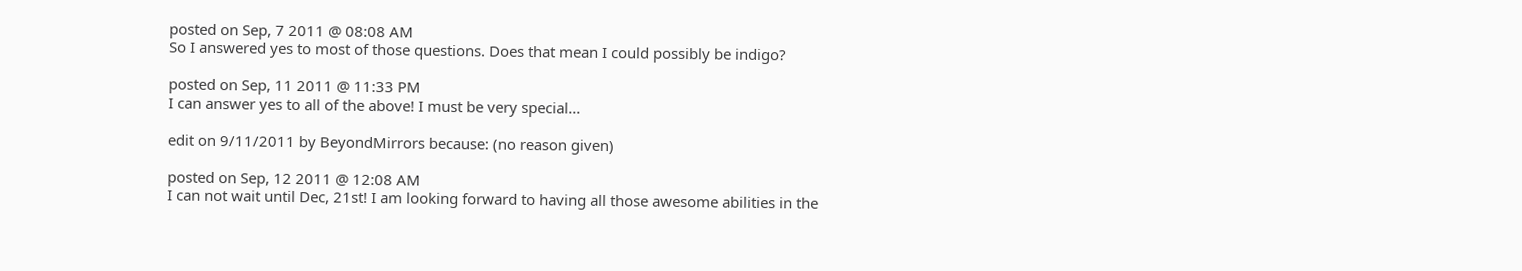posted on Sep, 7 2011 @ 08:08 AM
So I answered yes to most of those questions. Does that mean I could possibly be indigo?

posted on Sep, 11 2011 @ 11:33 PM
I can answer yes to all of the above! I must be very special...

edit on 9/11/2011 by BeyondMirrors because: (no reason given)

posted on Sep, 12 2011 @ 12:08 AM
I can not wait until Dec, 21st! I am looking forward to having all those awesome abilities in the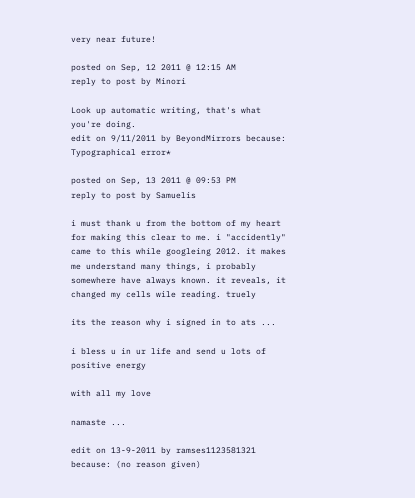very near future!

posted on Sep, 12 2011 @ 12:15 AM
reply to post by Minori

Look up automatic writing, that's what you're doing.
edit on 9/11/2011 by BeyondMirrors because: Typographical error*

posted on Sep, 13 2011 @ 09:53 PM
reply to post by Samuelis

i must thank u from the bottom of my heart for making this clear to me. i "accidently" came to this while googleing 2012. it makes me understand many things, i probably somewhere have always known. it reveals, it changed my cells wile reading. truely

its the reason why i signed in to ats ...

i bless u in ur life and send u lots of positive energy

with all my love

namaste ...

edit on 13-9-2011 by ramses1123581321 because: (no reason given)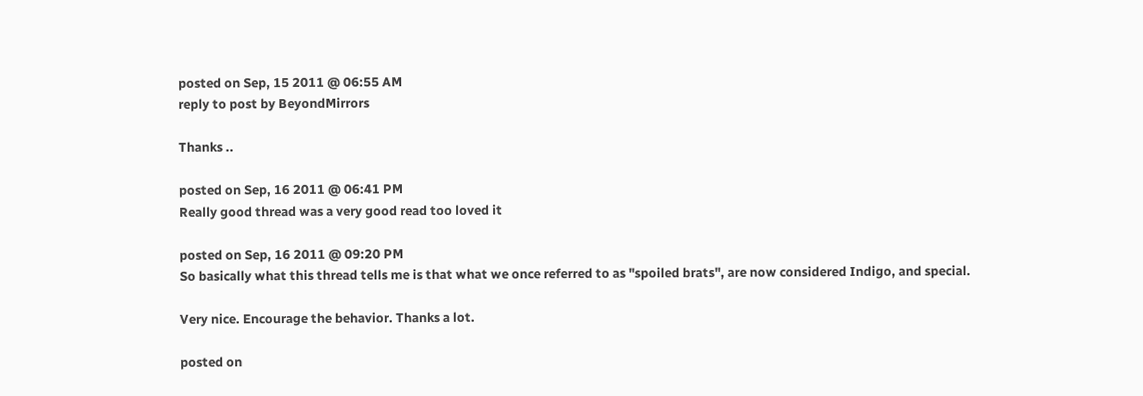posted on Sep, 15 2011 @ 06:55 AM
reply to post by BeyondMirrors

Thanks ..

posted on Sep, 16 2011 @ 06:41 PM
Really good thread was a very good read too loved it

posted on Sep, 16 2011 @ 09:20 PM
So basically what this thread tells me is that what we once referred to as "spoiled brats", are now considered Indigo, and special.

Very nice. Encourage the behavior. Thanks a lot.

posted on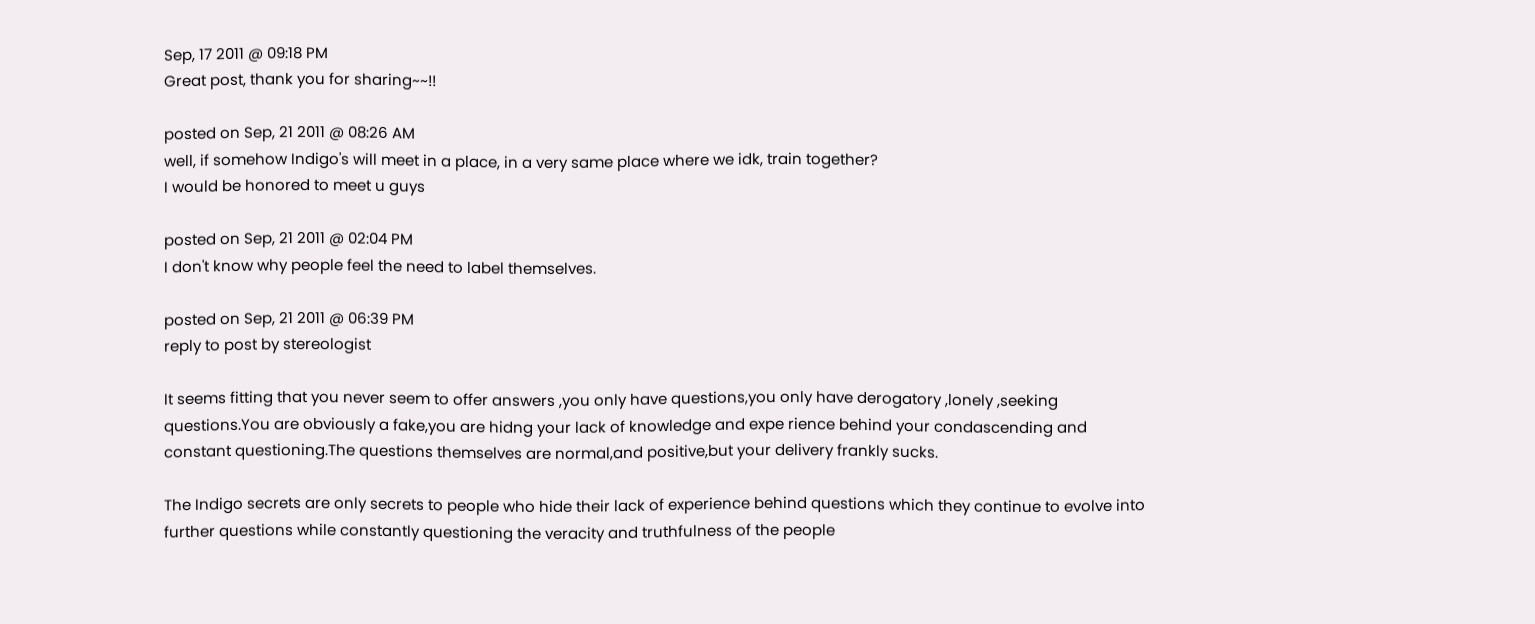Sep, 17 2011 @ 09:18 PM
Great post, thank you for sharing~~!!

posted on Sep, 21 2011 @ 08:26 AM
well, if somehow Indigo's will meet in a place, in a very same place where we idk, train together?
I would be honored to meet u guys

posted on Sep, 21 2011 @ 02:04 PM
I don't know why people feel the need to label themselves.

posted on Sep, 21 2011 @ 06:39 PM
reply to post by stereologist

It seems fitting that you never seem to offer answers ,you only have questions,you only have derogatory ,lonely ,seeking questions.You are obviously a fake,you are hidng your lack of knowledge and expe rience behind your condascending and constant questioning.The questions themselves are normal,and positive,but your delivery frankly sucks.

The Indigo secrets are only secrets to people who hide their lack of experience behind questions which they continue to evolve into further questions while constantly questioning the veracity and truthfulness of the people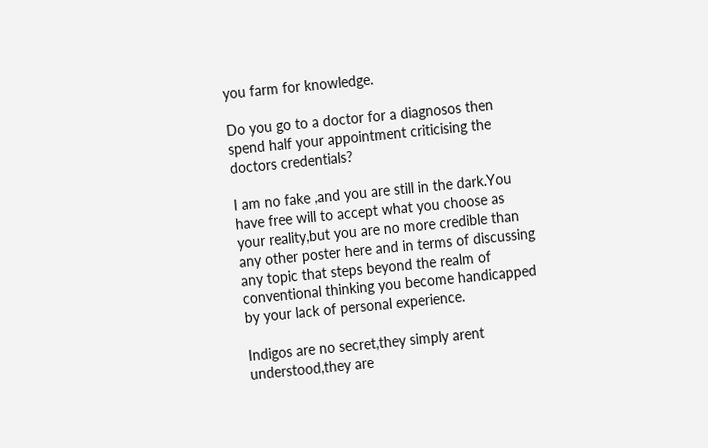you farm for knowledge.

Do you go to a doctor for a diagnosos then spend half your appointment criticising the doctors credentials?

I am no fake ,and you are still in the dark.You have free will to accept what you choose as your reality,but you are no more credible than any other poster here and in terms of discussing any topic that steps beyond the realm of conventional thinking you become handicapped by your lack of personal experience.

Indigos are no secret,they simply arent understood,they are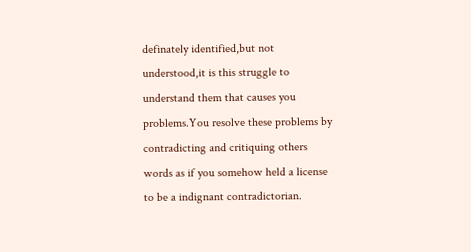definately identified,but not understood,it is this struggle to understand them that causes you problems.You resolve these problems by contradicting and critiquing others words as if you somehow held a license to be a indignant contradictorian.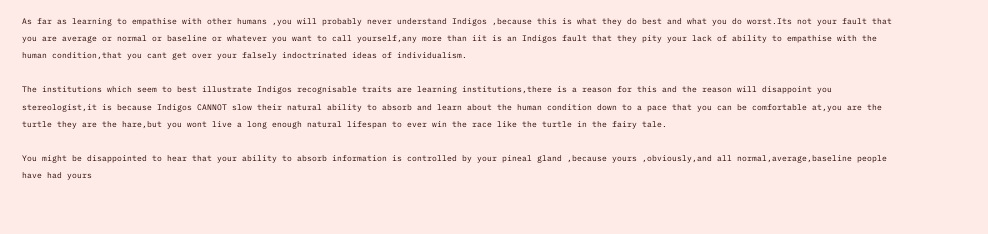As far as learning to empathise with other humans ,you will probably never understand Indigos ,because this is what they do best and what you do worst.Its not your fault that you are average or normal or baseline or whatever you want to call yourself,any more than iit is an Indigos fault that they pity your lack of ability to empathise with the human condition,that you cant get over your falsely indoctrinated ideas of individualism.

The institutions which seem to best illustrate Indigos recognisable traits are learning institutions,there is a reason for this and the reason will disappoint you stereologist,it is because Indigos CANNOT slow their natural ability to absorb and learn about the human condition down to a pace that you can be comfortable at,you are the turtle they are the hare,but you wont live a long enough natural lifespan to ever win the race like the turtle in the fairy tale.

You might be disappointed to hear that your ability to absorb information is controlled by your pineal gland ,because yours ,obviously,and all normal,average,baseline people have had yours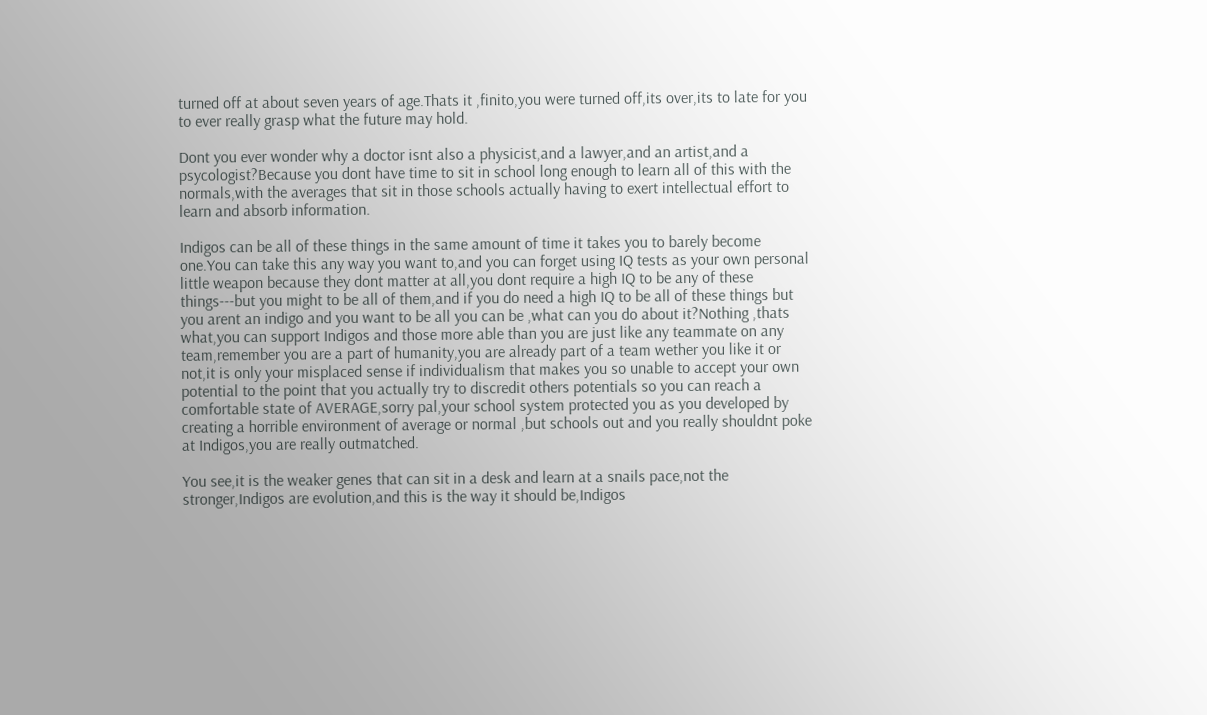turned off at about seven years of age.Thats it ,finito,you were turned off,its over,its to late for you to ever really grasp what the future may hold.

Dont you ever wonder why a doctor isnt also a physicist,and a lawyer,and an artist,and a psycologist?Because you dont have time to sit in school long enough to learn all of this with the normals,with the averages that sit in those schools actually having to exert intellectual effort to learn and absorb information.

Indigos can be all of these things in the same amount of time it takes you to barely become one.You can take this any way you want to,and you can forget using IQ tests as your own personal little weapon because they dont matter at all,you dont require a high IQ to be any of these things---but you might to be all of them,and if you do need a high IQ to be all of these things but you arent an indigo and you want to be all you can be ,what can you do about it?Nothing ,thats what,you can support Indigos and those more able than you are just like any teammate on any team,remember you are a part of humanity,you are already part of a team wether you like it or not,it is only your misplaced sense if individualism that makes you so unable to accept your own potential to the point that you actually try to discredit others potentials so you can reach a comfortable state of AVERAGE,sorry pal,your school system protected you as you developed by creating a horrible environment of average or normal ,but schools out and you really shouldnt poke at Indigos,you are really outmatched.

You see,it is the weaker genes that can sit in a desk and learn at a snails pace,not the stronger,Indigos are evolution,and this is the way it should be,Indigos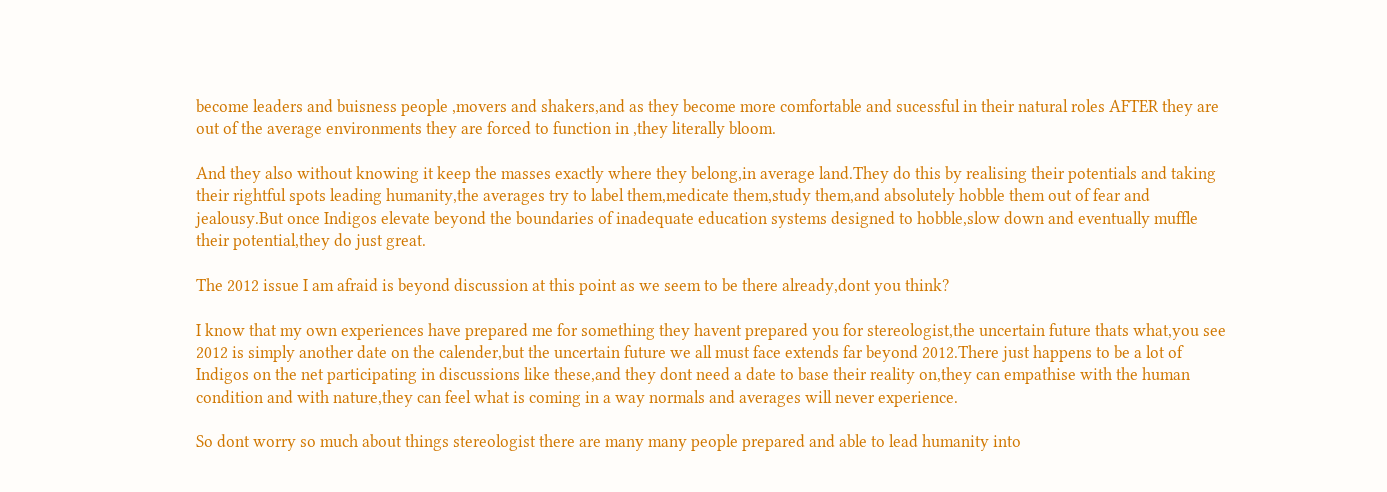become leaders and buisness people ,movers and shakers,and as they become more comfortable and sucessful in their natural roles AFTER they are out of the average environments they are forced to function in ,they literally bloom.

And they also without knowing it keep the masses exactly where they belong,in average land.They do this by realising their potentials and taking their rightful spots leading humanity,the averages try to label them,medicate them,study them,and absolutely hobble them out of fear and jealousy.But once Indigos elevate beyond the boundaries of inadequate education systems designed to hobble,slow down and eventually muffle their potential,they do just great.

The 2012 issue I am afraid is beyond discussion at this point as we seem to be there already,dont you think?

I know that my own experiences have prepared me for something they havent prepared you for stereologist,the uncertain future thats what,you see 2012 is simply another date on the calender,but the uncertain future we all must face extends far beyond 2012.There just happens to be a lot of Indigos on the net participating in discussions like these,and they dont need a date to base their reality on,they can empathise with the human condition and with nature,they can feel what is coming in a way normals and averages will never experience.

So dont worry so much about things stereologist there are many many people prepared and able to lead humanity into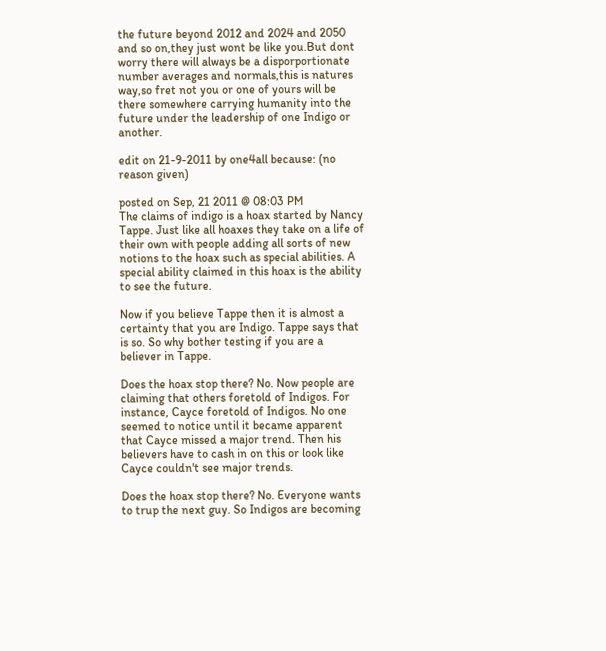the future beyond 2012 and 2024 and 2050 and so on,they just wont be like you.But dont worry there will always be a disporportionate number averages and normals,this is natures way,so fret not you or one of yours will be there somewhere carrying humanity into the future under the leadership of one Indigo or another.

edit on 21-9-2011 by one4all because: (no reason given)

posted on Sep, 21 2011 @ 08:03 PM
The claims of indigo is a hoax started by Nancy Tappe. Just like all hoaxes they take on a life of their own with people adding all sorts of new notions to the hoax such as special abilities. A special ability claimed in this hoax is the ability to see the future.

Now if you believe Tappe then it is almost a certainty that you are Indigo. Tappe says that is so. So why bother testing if you are a believer in Tappe.

Does the hoax stop there? No. Now people are claiming that others foretold of Indigos. For instance, Cayce foretold of Indigos. No one seemed to notice until it became apparent that Cayce missed a major trend. Then his believers have to cash in on this or look like Cayce couldn't see major trends.

Does the hoax stop there? No. Everyone wants to trup the next guy. So Indigos are becoming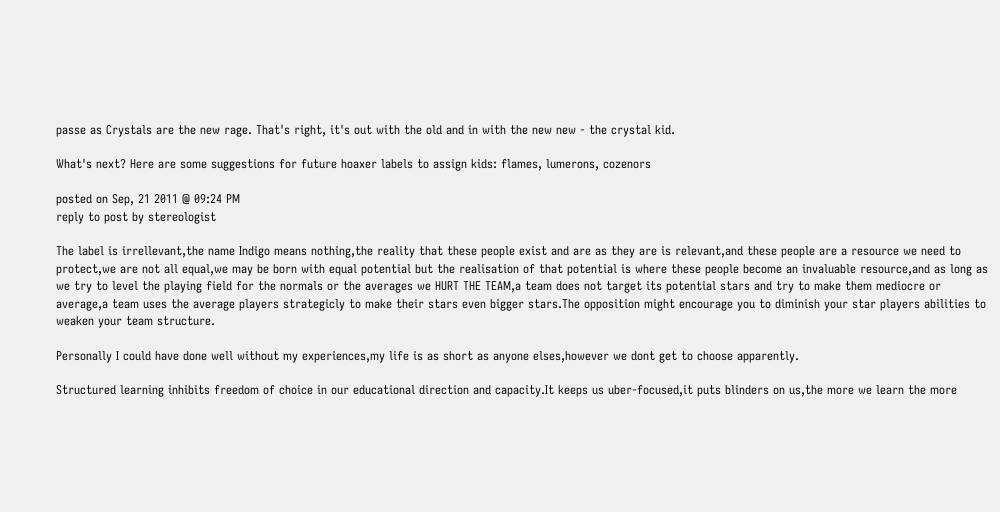passe as Crystals are the new rage. That's right, it's out with the old and in with the new new - the crystal kid.

What's next? Here are some suggestions for future hoaxer labels to assign kids: flames, lumerons, cozenors

posted on Sep, 21 2011 @ 09:24 PM
reply to post by stereologist

The label is irrellevant,the name Indigo means nothing,the reality that these people exist and are as they are is relevant,and these people are a resource we need to protect,we are not all equal,we may be born with equal potential but the realisation of that potential is where these people become an invaluable resource,and as long as we try to level the playing field for the normals or the averages we HURT THE TEAM,a team does not target its potential stars and try to make them mediocre or average,a team uses the average players strategicly to make their stars even bigger stars.The opposition might encourage you to diminish your star players abilities to weaken your team structure.

Personally I could have done well without my experiences,my life is as short as anyone elses,however we dont get to choose apparently.

Structured learning inhibits freedom of choice in our educational direction and capacity.It keeps us uber-focused,it puts blinders on us,the more we learn the more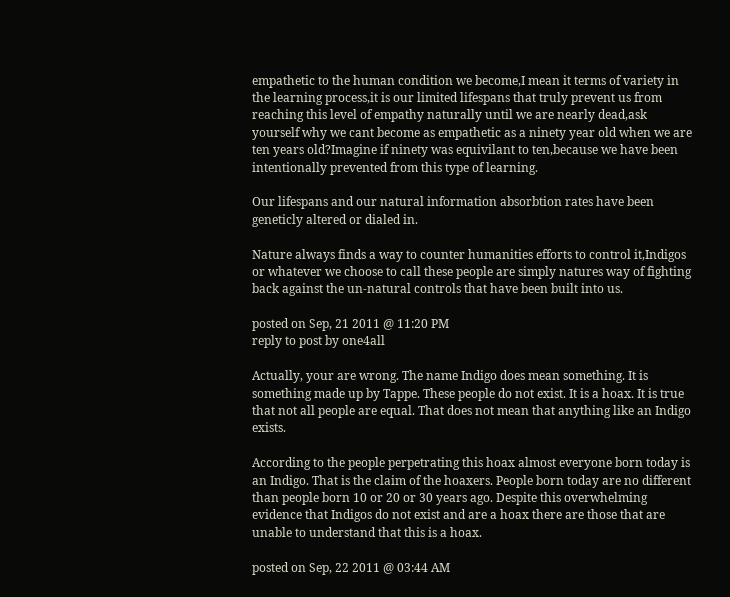empathetic to the human condition we become,I mean it terms of variety in the learning process,it is our limited lifespans that truly prevent us from reaching this level of empathy naturally until we are nearly dead,ask yourself why we cant become as empathetic as a ninety year old when we are ten years old?Imagine if ninety was equivilant to ten,because we have been intentionally prevented from this type of learning.

Our lifespans and our natural information absorbtion rates have been geneticly altered or dialed in.

Nature always finds a way to counter humanities efforts to control it,Indigos or whatever we choose to call these people are simply natures way of fighting back against the un-natural controls that have been built into us.

posted on Sep, 21 2011 @ 11:20 PM
reply to post by one4all

Actually, your are wrong. The name Indigo does mean something. It is something made up by Tappe. These people do not exist. It is a hoax. It is true that not all people are equal. That does not mean that anything like an Indigo exists.

According to the people perpetrating this hoax almost everyone born today is an Indigo. That is the claim of the hoaxers. People born today are no different than people born 10 or 20 or 30 years ago. Despite this overwhelming evidence that Indigos do not exist and are a hoax there are those that are unable to understand that this is a hoax.

posted on Sep, 22 2011 @ 03:44 AM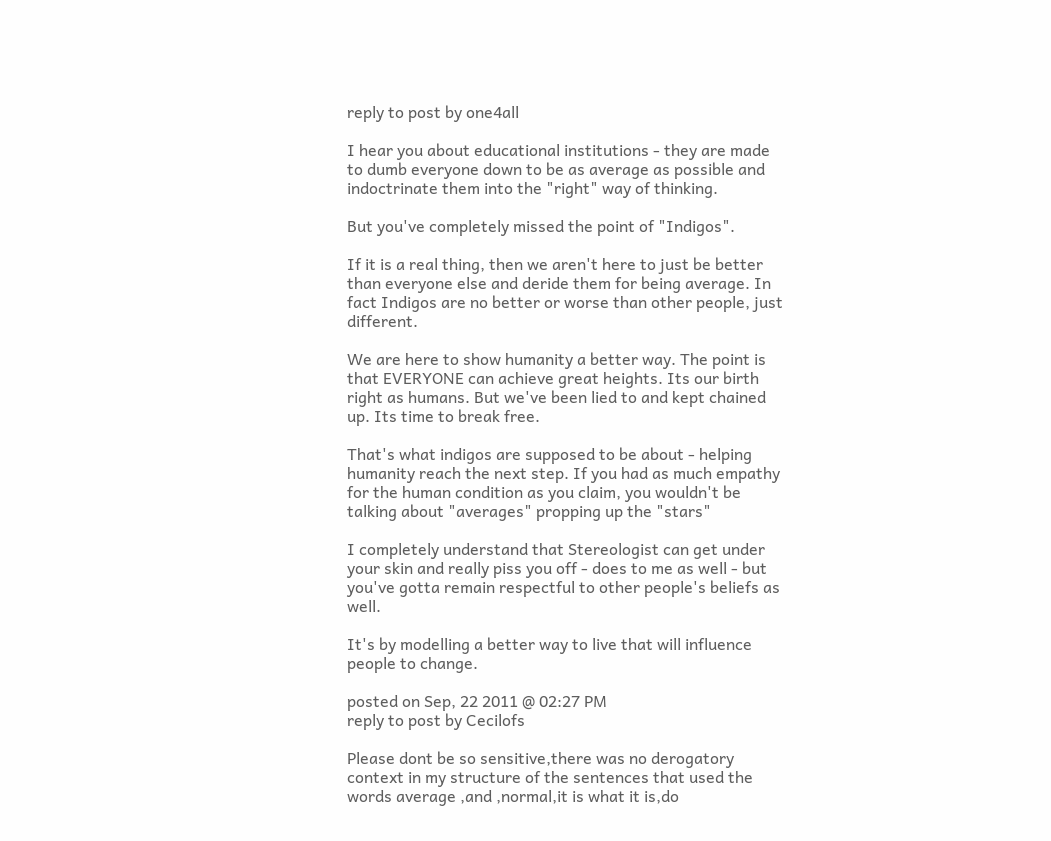reply to post by one4all

I hear you about educational institutions - they are made to dumb everyone down to be as average as possible and indoctrinate them into the "right" way of thinking.

But you've completely missed the point of "Indigos".

If it is a real thing, then we aren't here to just be better than everyone else and deride them for being average. In fact Indigos are no better or worse than other people, just different.

We are here to show humanity a better way. The point is that EVERYONE can achieve great heights. Its our birth right as humans. But we've been lied to and kept chained up. Its time to break free.

That's what indigos are supposed to be about - helping humanity reach the next step. If you had as much empathy for the human condition as you claim, you wouldn't be talking about "averages" propping up the "stars"

I completely understand that Stereologist can get under your skin and really piss you off - does to me as well - but you've gotta remain respectful to other people's beliefs as well.

It's by modelling a better way to live that will influence people to change.

posted on Sep, 22 2011 @ 02:27 PM
reply to post by Cecilofs

Please dont be so sensitive,there was no derogatory context in my structure of the sentences that used the words average ,and ,normal,it is what it is,do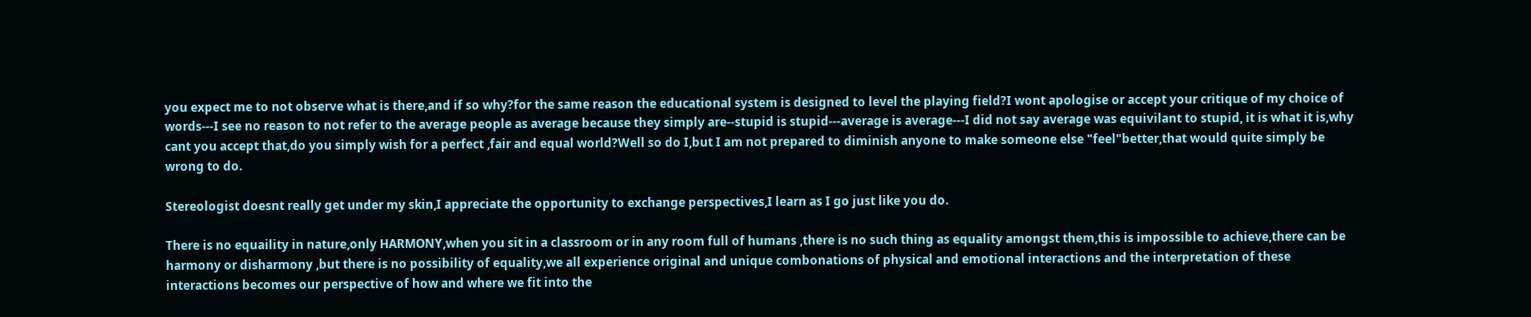you expect me to not observe what is there,and if so why?for the same reason the educational system is designed to level the playing field?I wont apologise or accept your critique of my choice of words---I see no reason to not refer to the average people as average because they simply are--stupid is stupid---average is average---I did not say average was equivilant to stupid, it is what it is,why cant you accept that,do you simply wish for a perfect ,fair and equal world?Well so do I,but I am not prepared to diminish anyone to make someone else "feel"better,that would quite simply be wrong to do.

Stereologist doesnt really get under my skin,I appreciate the opportunity to exchange perspectives,I learn as I go just like you do.

There is no equaility in nature,only HARMONY,when you sit in a classroom or in any room full of humans ,there is no such thing as equality amongst them,this is impossible to achieve,there can be harmony or disharmony ,but there is no possibility of equality,we all experience original and unique combonations of physical and emotional interactions and the interpretation of these interactions becomes our perspective of how and where we fit into the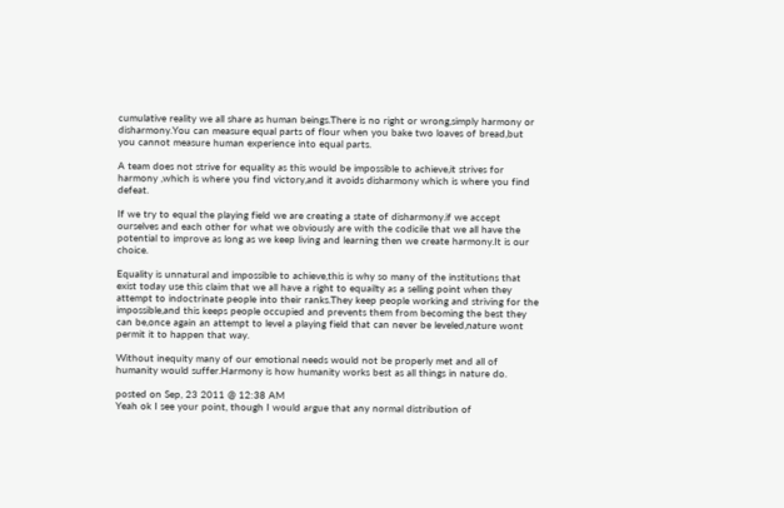cumulative reality we all share as human beings.There is no right or wrong,simply harmony or disharmony.You can measure equal parts of flour when you bake two loaves of bread,but you cannot measure human experience into equal parts.

A team does not strive for equality as this would be impossible to achieve,it strives for harmony ,which is where you find victory,and it avoids disharmony which is where you find defeat.

If we try to equal the playing field we are creating a state of disharmony.if we accept ourselves and each other for what we obviously are with the codicile that we all have the potential to improve as long as we keep living and learning then we create harmony.It is our choice.

Equality is unnatural and impossible to achieve,this is why so many of the institutions that exist today use this claim that we all have a right to equailty as a selling point when they attempt to indoctrinate people into their ranks.They keep people working and striving for the impossible,and this keeps people occupied and prevents them from becoming the best they can be,once again an attempt to level a playing field that can never be leveled,nature wont permit it to happen that way.

Without inequity many of our emotional needs would not be properly met and all of humanity would suffer.Harmony is how humanity works best as all things in nature do.

posted on Sep, 23 2011 @ 12:38 AM
Yeah ok I see your point, though I would argue that any normal distribution of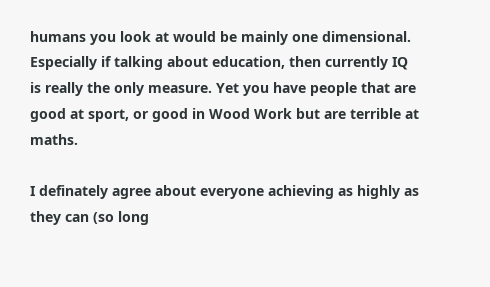humans you look at would be mainly one dimensional. Especially if talking about education, then currently IQ is really the only measure. Yet you have people that are good at sport, or good in Wood Work but are terrible at maths.

I definately agree about everyone achieving as highly as they can (so long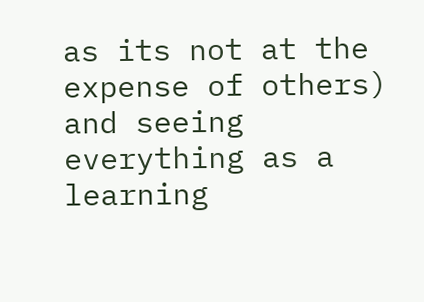as its not at the expense of others) and seeing everything as a learning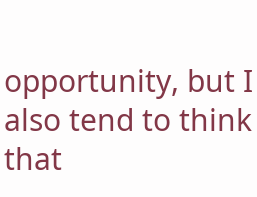opportunity, but I also tend to think that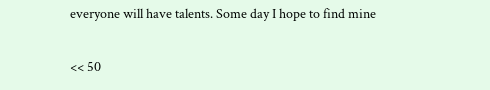everyone will have talents. Some day I hope to find mine

<< 50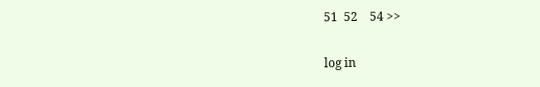51  52    54 >>

log in